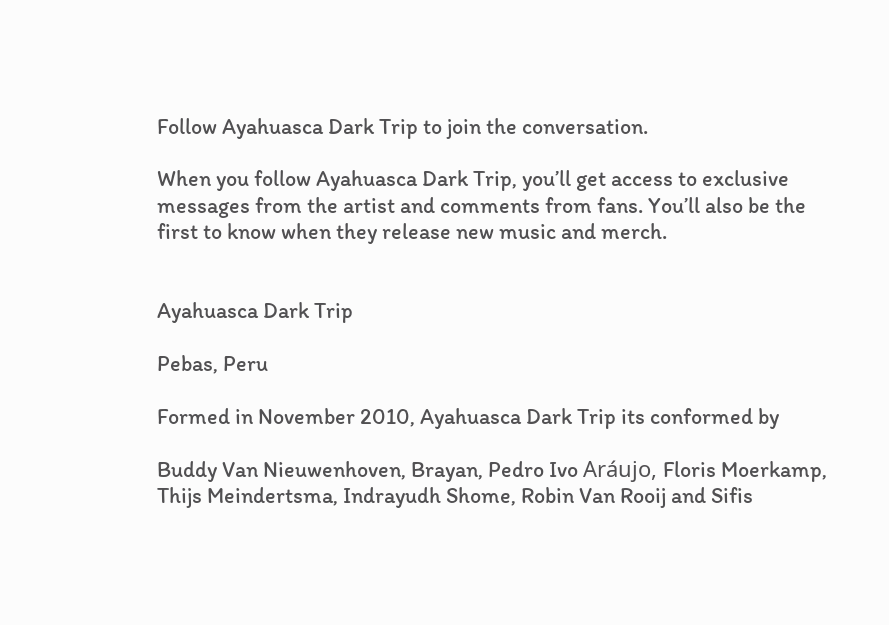Follow Ayahuasca Dark Trip to join the conversation.

When you follow Ayahuasca Dark Trip, you’ll get access to exclusive messages from the artist and comments from fans. You’ll also be the first to know when they release new music and merch.


Ayahuasca Dark Trip

Pebas, Peru

Formed in November 2010, Ayahuasca Dark Trip its conformed by

Buddy Van Nieuwenhoven, Brayan, Pedro Ivo Aráujo, Floris Moerkamp, Thijs Meindertsma, Indrayudh Shome, Robin Van Rooij and Sifis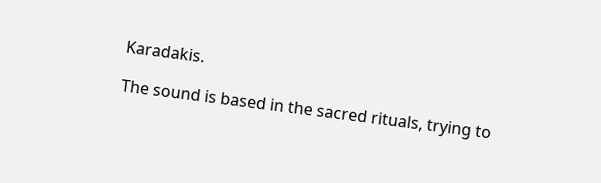Karadakis.

The sound is based in the sacred rituals, trying to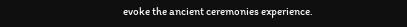evoke the ancient ceremonies experience.